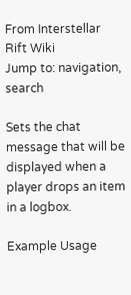From Interstellar Rift Wiki
Jump to: navigation, search

Sets the chat message that will be displayed when a player drops an item in a logbox.

Example Usage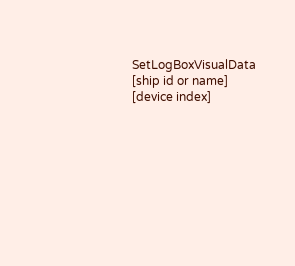SetLogBoxVisualData [ship id or name] [device index]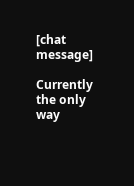[chat message]

Currently the only way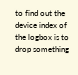to find out the device index of the logbox is to drop something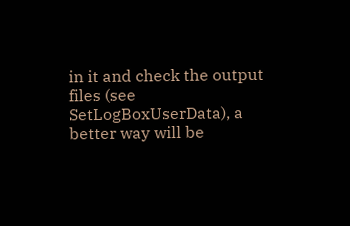in it and check the output files (see SetLogBoxUserData), a better way will be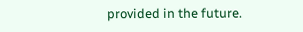provided in the future.